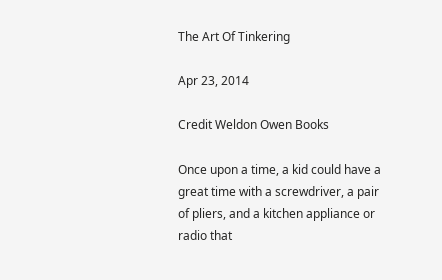The Art Of Tinkering

Apr 23, 2014

Credit Weldon Owen Books

Once upon a time, a kid could have a great time with a screwdriver, a pair of pliers, and a kitchen appliance or radio that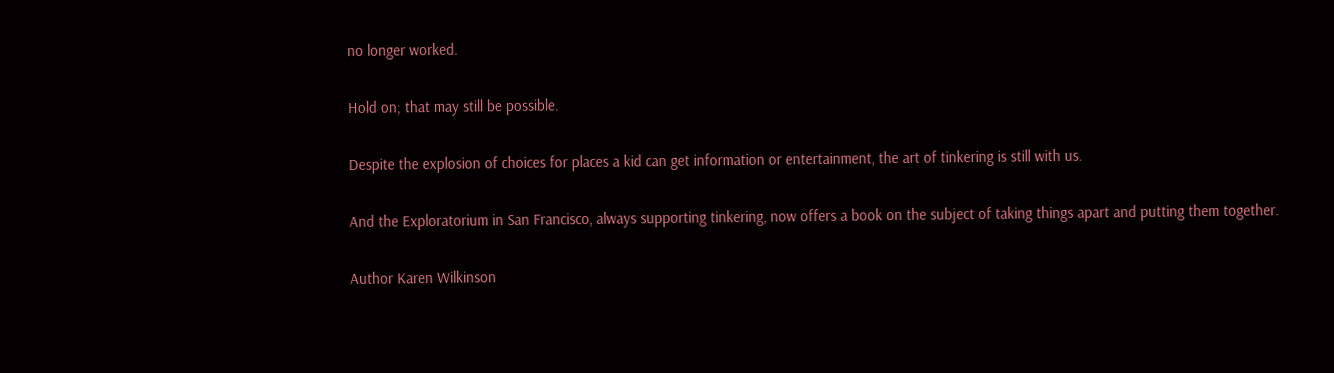no longer worked.

Hold on; that may still be possible.

Despite the explosion of choices for places a kid can get information or entertainment, the art of tinkering is still with us.

And the Exploratorium in San Francisco, always supporting tinkering, now offers a book on the subject of taking things apart and putting them together.

Author Karen Wilkinson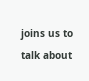joins us to talk about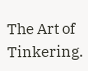The Art of Tinkering.